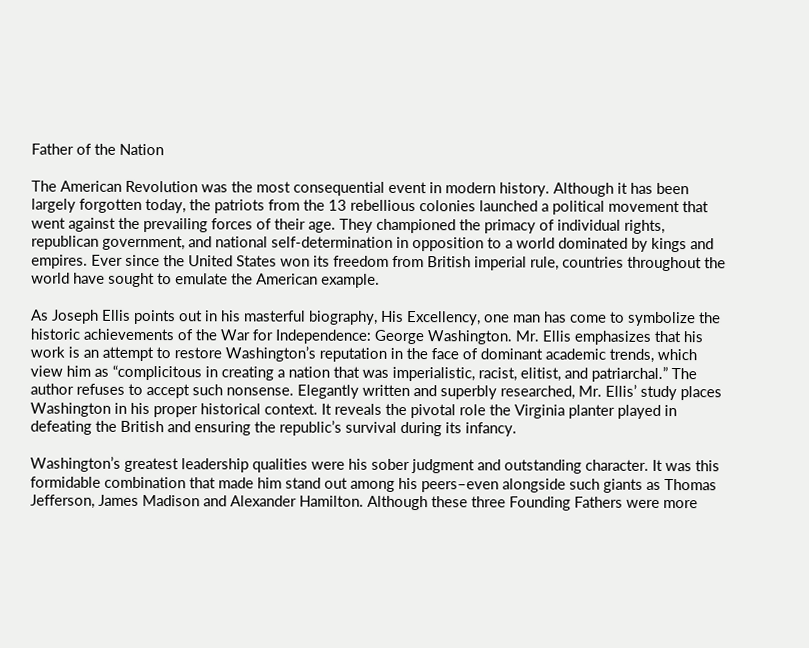Father of the Nation

The American Revolution was the most consequential event in modern history. Although it has been largely forgotten today, the patriots from the 13 rebellious colonies launched a political movement that went against the prevailing forces of their age. They championed the primacy of individual rights, republican government, and national self-determination in opposition to a world dominated by kings and empires. Ever since the United States won its freedom from British imperial rule, countries throughout the world have sought to emulate the American example.

As Joseph Ellis points out in his masterful biography, His Excellency, one man has come to symbolize the historic achievements of the War for Independence: George Washington. Mr. Ellis emphasizes that his work is an attempt to restore Washington’s reputation in the face of dominant academic trends, which view him as “complicitous in creating a nation that was imperialistic, racist, elitist, and patriarchal.” The author refuses to accept such nonsense. Elegantly written and superbly researched, Mr. Ellis’ study places Washington in his proper historical context. It reveals the pivotal role the Virginia planter played in defeating the British and ensuring the republic’s survival during its infancy.

Washington’s greatest leadership qualities were his sober judgment and outstanding character. It was this formidable combination that made him stand out among his peers–even alongside such giants as Thomas Jefferson, James Madison and Alexander Hamilton. Although these three Founding Fathers were more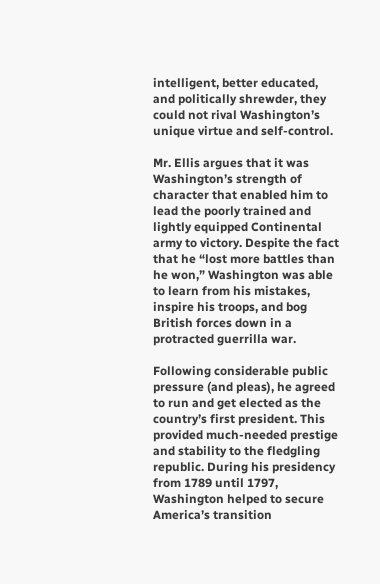intelligent, better educated, and politically shrewder, they could not rival Washington’s unique virtue and self-control.

Mr. Ellis argues that it was Washington’s strength of character that enabled him to lead the poorly trained and lightly equipped Continental army to victory. Despite the fact that he “lost more battles than he won,” Washington was able to learn from his mistakes, inspire his troops, and bog British forces down in a protracted guerrilla war.

Following considerable public pressure (and pleas), he agreed to run and get elected as the country’s first president. This provided much-needed prestige and stability to the fledgling republic. During his presidency from 1789 until 1797, Washington helped to secure America’s transition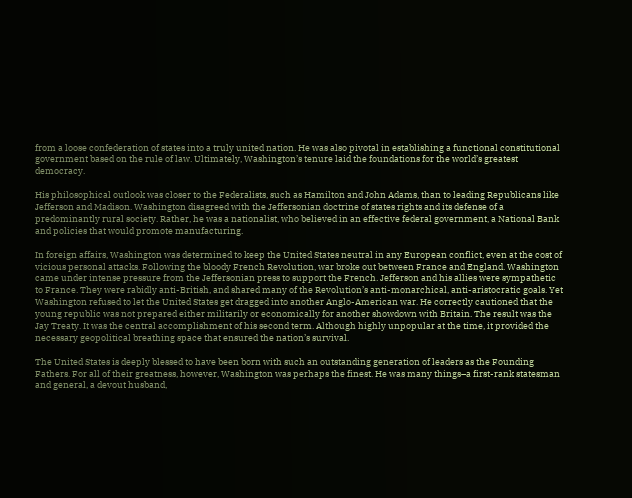from a loose confederation of states into a truly united nation. He was also pivotal in establishing a functional constitutional government based on the rule of law. Ultimately, Washington’s tenure laid the foundations for the world’s greatest democracy.

His philosophical outlook was closer to the Federalists, such as Hamilton and John Adams, than to leading Republicans like Jefferson and Madison. Washington disagreed with the Jeffersonian doctrine of states rights and its defense of a predominantly rural society. Rather, he was a nationalist, who believed in an effective federal government, a National Bank and policies that would promote manufacturing.

In foreign affairs, Washington was determined to keep the United States neutral in any European conflict, even at the cost of vicious personal attacks. Following the bloody French Revolution, war broke out between France and England. Washington came under intense pressure from the Jeffersonian press to support the French. Jefferson and his allies were sympathetic to France. They were rabidly anti-British, and shared many of the Revolution’s anti-monarchical, anti-aristocratic goals. Yet Washington refused to let the United States get dragged into another Anglo-American war. He correctly cautioned that the young republic was not prepared either militarily or economically for another showdown with Britain. The result was the Jay Treaty. It was the central accomplishment of his second term. Although highly unpopular at the time, it provided the necessary geopolitical breathing space that ensured the nation’s survival.

The United States is deeply blessed to have been born with such an outstanding generation of leaders as the Founding Fathers. For all of their greatness, however, Washington was perhaps the finest. He was many things–a first-rank statesman and general, a devout husband,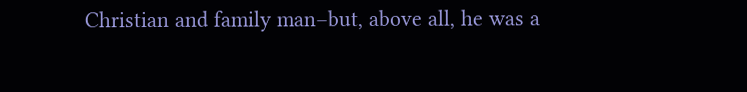Christian and family man–but, above all, he was a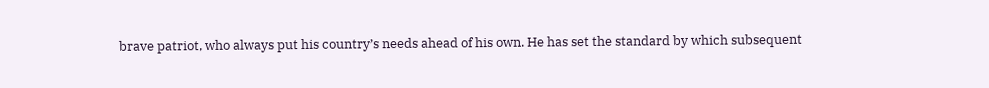brave patriot, who always put his country’s needs ahead of his own. He has set the standard by which subsequent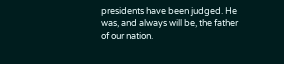presidents have been judged. He was, and always will be, the father of our nation.